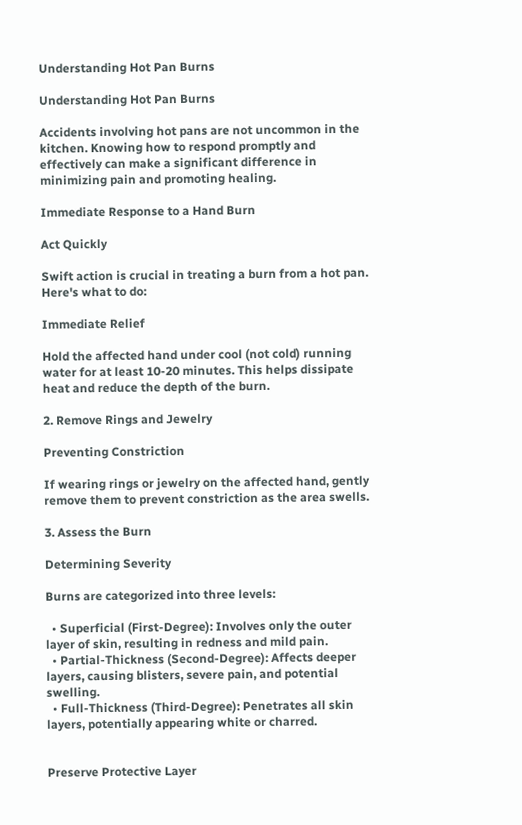Understanding Hot Pan Burns

Understanding Hot Pan Burns

Accidents involving hot pans are not uncommon in the kitchen. Knowing how to respond promptly and effectively can make a significant difference in minimizing pain and promoting healing.

Immediate Response to a Hand Burn

Act Quickly

Swift action is crucial in treating a burn from a hot pan. Here's what to do:

Immediate Relief

Hold the affected hand under cool (not cold) running water for at least 10-20 minutes. This helps dissipate heat and reduce the depth of the burn.

2. Remove Rings and Jewelry

Preventing Constriction

If wearing rings or jewelry on the affected hand, gently remove them to prevent constriction as the area swells.

3. Assess the Burn

Determining Severity

Burns are categorized into three levels:

  • Superficial (First-Degree): Involves only the outer layer of skin, resulting in redness and mild pain.
  • Partial-Thickness (Second-Degree): Affects deeper layers, causing blisters, severe pain, and potential swelling.
  • Full-Thickness (Third-Degree): Penetrates all skin layers, potentially appearing white or charred.


Preserve Protective Layer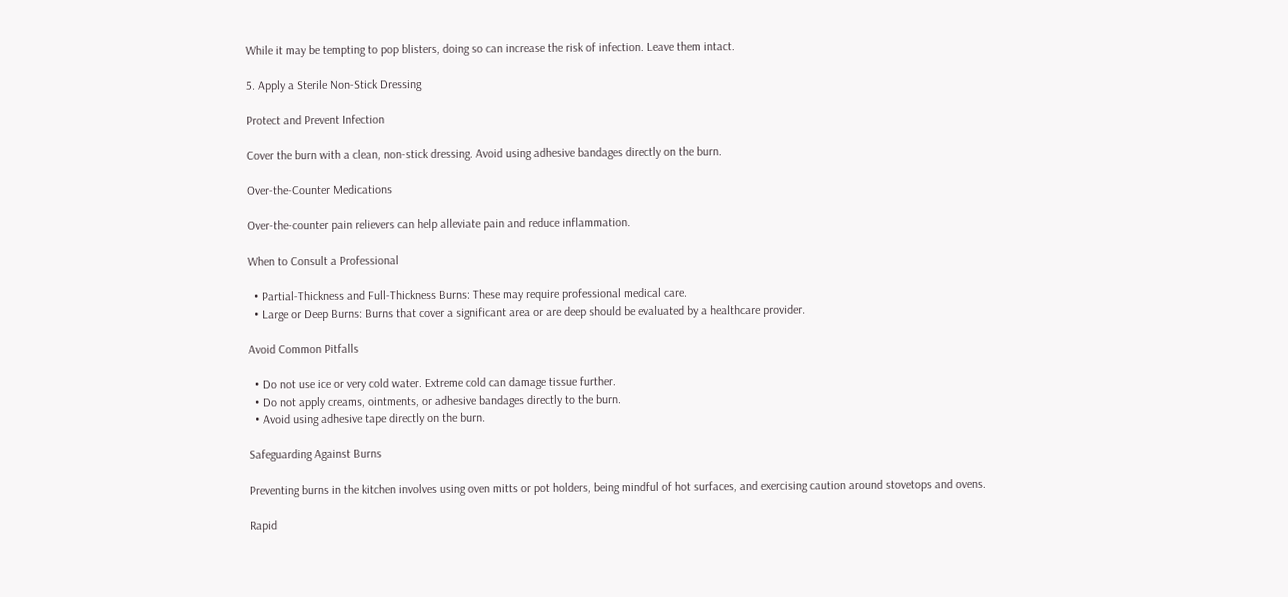While it may be tempting to pop blisters, doing so can increase the risk of infection. Leave them intact.

5. Apply a Sterile Non-Stick Dressing

Protect and Prevent Infection

Cover the burn with a clean, non-stick dressing. Avoid using adhesive bandages directly on the burn.

Over-the-Counter Medications

Over-the-counter pain relievers can help alleviate pain and reduce inflammation.

When to Consult a Professional

  • Partial-Thickness and Full-Thickness Burns: These may require professional medical care.
  • Large or Deep Burns: Burns that cover a significant area or are deep should be evaluated by a healthcare provider.

Avoid Common Pitfalls

  • Do not use ice or very cold water. Extreme cold can damage tissue further.
  • Do not apply creams, ointments, or adhesive bandages directly to the burn.
  • Avoid using adhesive tape directly on the burn.

Safeguarding Against Burns

Preventing burns in the kitchen involves using oven mitts or pot holders, being mindful of hot surfaces, and exercising caution around stovetops and ovens.

Rapid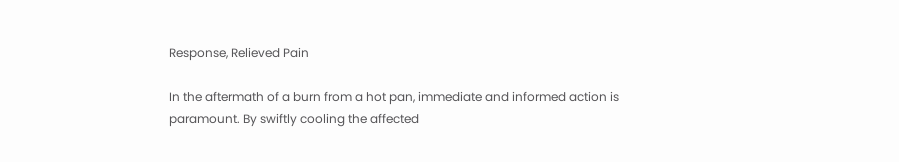Response, Relieved Pain

In the aftermath of a burn from a hot pan, immediate and informed action is paramount. By swiftly cooling the affected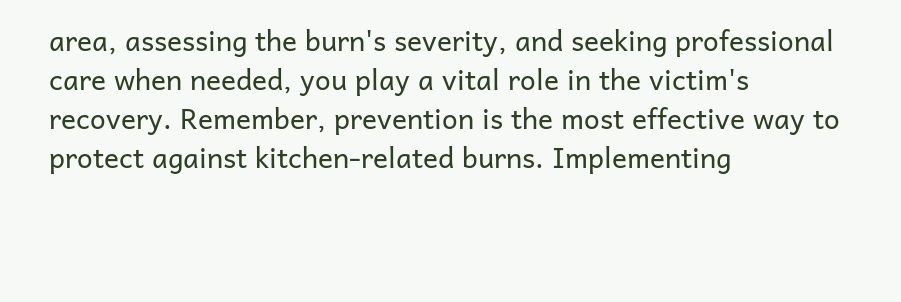area, assessing the burn's severity, and seeking professional care when needed, you play a vital role in the victim's recovery. Remember, prevention is the most effective way to protect against kitchen-related burns. Implementing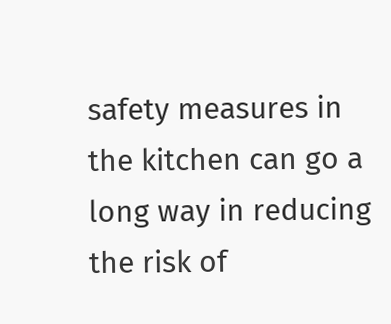safety measures in the kitchen can go a long way in reducing the risk of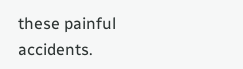these painful accidents.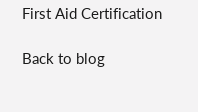First Aid Certification

Back to blog